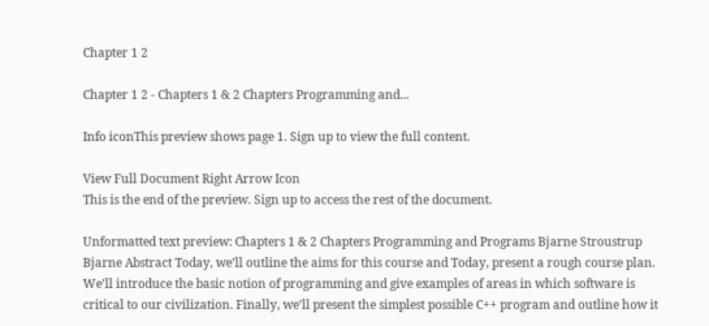Chapter 1 2

Chapter 1 2 - Chapters 1 & 2 Chapters Programming and...

Info iconThis preview shows page 1. Sign up to view the full content.

View Full Document Right Arrow Icon
This is the end of the preview. Sign up to access the rest of the document.

Unformatted text preview: Chapters 1 & 2 Chapters Programming and Programs Bjarne Stroustrup Bjarne Abstract Today, we’ll outline the aims for this course and Today, present a rough course plan. We’ll introduce the basic notion of programming and give examples of areas in which software is critical to our civilization. Finally, we’ll present the simplest possible C++ program and outline how it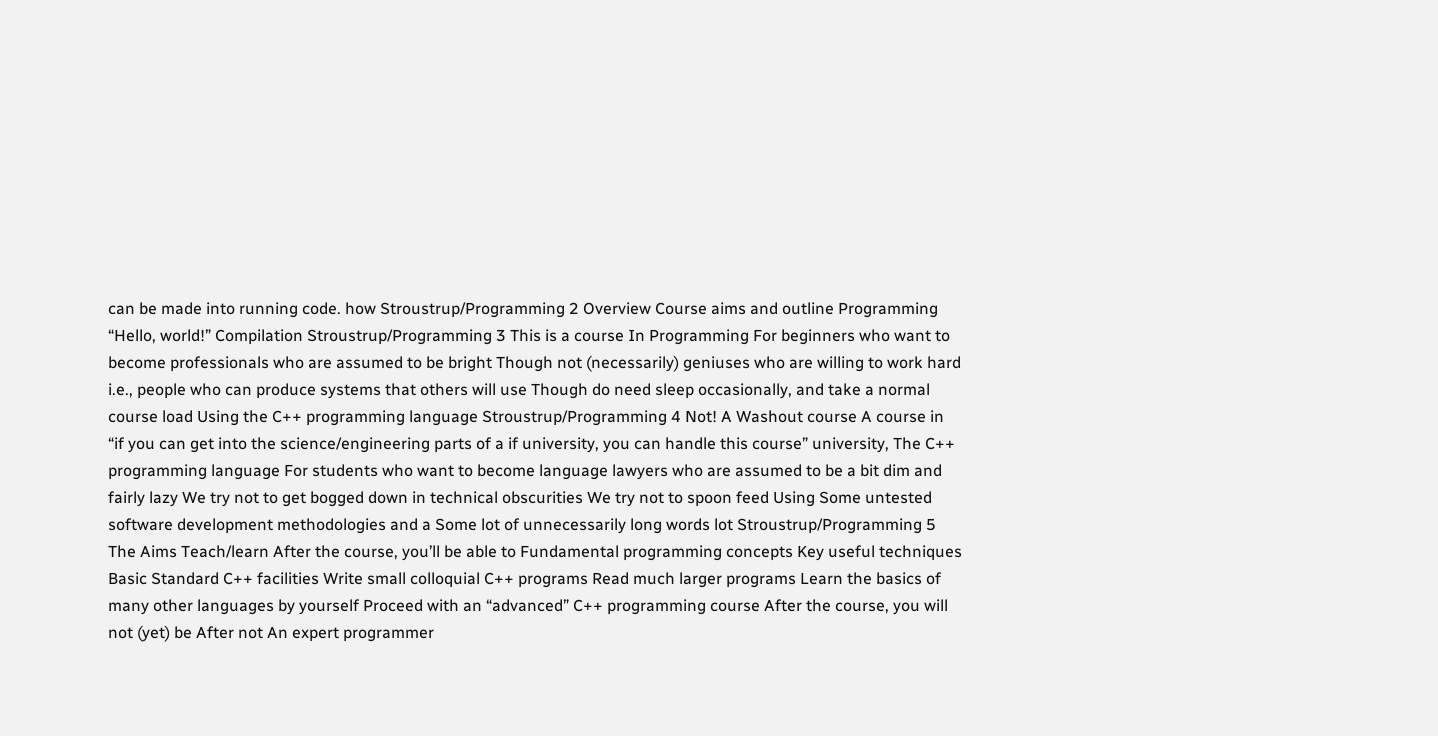can be made into running code. how Stroustrup/Programming 2 Overview Course aims and outline Programming “Hello, world!” Compilation Stroustrup/Programming 3 This is a course In Programming For beginners who want to become professionals who are assumed to be bright Though not (necessarily) geniuses who are willing to work hard i.e., people who can produce systems that others will use Though do need sleep occasionally, and take a normal course load Using the C++ programming language Stroustrup/Programming 4 Not! A Washout course A course in “if you can get into the science/engineering parts of a if university, you can handle this course” university, The C++ programming language For students who want to become language lawyers who are assumed to be a bit dim and fairly lazy We try not to get bogged down in technical obscurities We try not to spoon feed Using Some untested software development methodologies and a Some lot of unnecessarily long words lot Stroustrup/Programming 5 The Aims Teach/learn After the course, you’ll be able to Fundamental programming concepts Key useful techniques Basic Standard C++ facilities Write small colloquial C++ programs Read much larger programs Learn the basics of many other languages by yourself Proceed with an “advanced” C++ programming course After the course, you will not (yet) be After not An expert programmer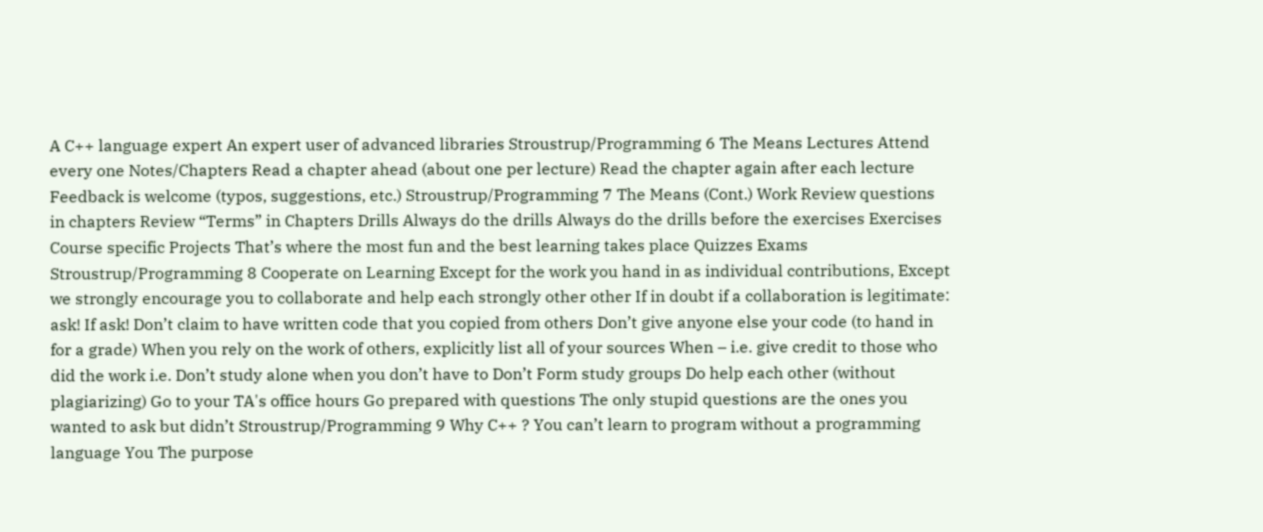A C++ language expert An expert user of advanced libraries Stroustrup/Programming 6 The Means Lectures Attend every one Notes/Chapters Read a chapter ahead (about one per lecture) Read the chapter again after each lecture Feedback is welcome (typos, suggestions, etc.) Stroustrup/Programming 7 The Means (Cont.) Work Review questions in chapters Review “Terms” in Chapters Drills Always do the drills Always do the drills before the exercises Exercises Course specific Projects That’s where the most fun and the best learning takes place Quizzes Exams Stroustrup/Programming 8 Cooperate on Learning Except for the work you hand in as individual contributions, Except we strongly encourage you to collaborate and help each strongly other other If in doubt if a collaboration is legitimate: ask! If ask! Don’t claim to have written code that you copied from others Don’t give anyone else your code (to hand in for a grade) When you rely on the work of others, explicitly list all of your sources When – i.e. give credit to those who did the work i.e. Don’t study alone when you don’t have to Don’t Form study groups Do help each other (without plagiarizing) Go to your TA's office hours Go prepared with questions The only stupid questions are the ones you wanted to ask but didn’t Stroustrup/Programming 9 Why C++ ? You can’t learn to program without a programming language You The purpose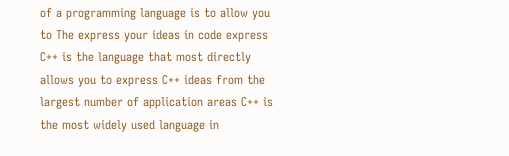of a programming language is to allow you to The express your ideas in code express C++ is the language that most directly allows you to express C++ ideas from the largest number of application areas C++ is the most widely used language in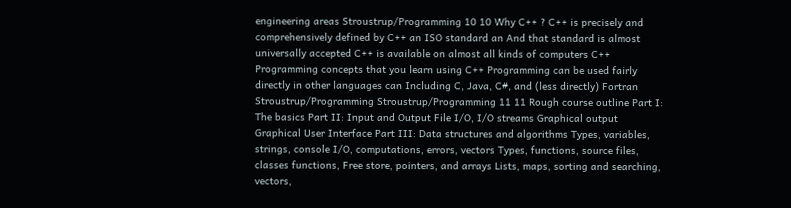engineering areas Stroustrup/Programming 10 10 Why C++ ? C++ is precisely and comprehensively defined by C++ an ISO standard an And that standard is almost universally accepted C++ is available on almost all kinds of computers C++ Programming concepts that you learn using C++ Programming can be used fairly directly in other languages can Including C, Java, C#, and (less directly) Fortran Stroustrup/Programming Stroustrup/Programming 11 11 Rough course outline Part I: The basics Part II: Input and Output File I/O, I/O streams Graphical output Graphical User Interface Part III: Data structures and algorithms Types, variables, strings, console I/O, computations, errors, vectors Types, functions, source files, classes functions, Free store, pointers, and arrays Lists, maps, sorting and searching, vectors,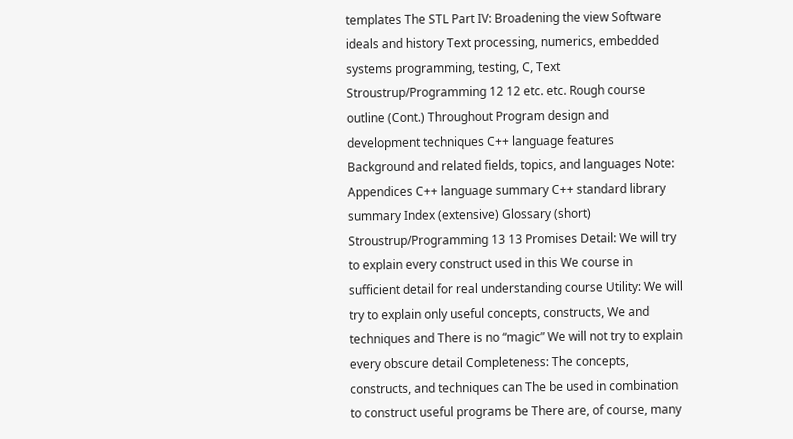templates The STL Part IV: Broadening the view Software ideals and history Text processing, numerics, embedded systems programming, testing, C, Text Stroustrup/Programming 12 12 etc. etc. Rough course outline (Cont.) Throughout Program design and development techniques C++ language features Background and related fields, topics, and languages Note: Appendices C++ language summary C++ standard library summary Index (extensive) Glossary (short) Stroustrup/Programming 13 13 Promises Detail: We will try to explain every construct used in this We course in sufficient detail for real understanding course Utility: We will try to explain only useful concepts, constructs, We and techniques and There is no “magic” We will not try to explain every obscure detail Completeness: The concepts, constructs, and techniques can The be used in combination to construct useful programs be There are, of course, many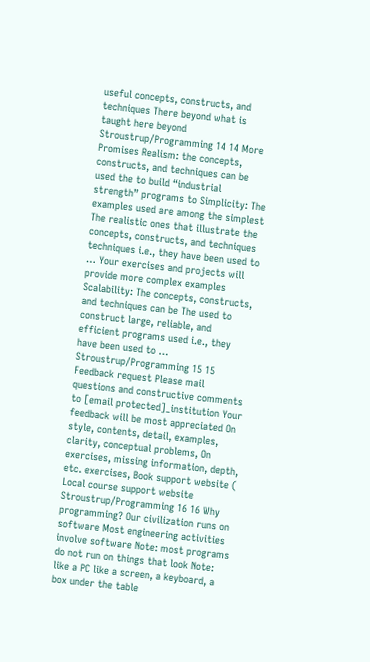useful concepts, constructs, and techniques There beyond what is taught here beyond Stroustrup/Programming 14 14 More Promises Realism: the concepts, constructs, and techniques can be used the to build “industrial strength” programs to Simplicity: The examples used are among the simplest The realistic ones that illustrate the concepts, constructs, and techniques techniques i.e., they have been used to … Your exercises and projects will provide more complex examples Scalability: The concepts, constructs, and techniques can be The used to construct large, reliable, and efficient programs used i.e., they have been used to … Stroustrup/Programming 15 15 Feedback request Please mail questions and constructive comments to [email protected]_institution Your feedback will be most appreciated On style, contents, detail, examples, clarity, conceptual problems, On exercises, missing information, depth, etc. exercises, Book support website ( Local course support website Stroustrup/Programming 16 16 Why programming? Our civilization runs on software Most engineering activities involve software Note: most programs do not run on things that look Note: like a PC like a screen, a keyboard, a box under the table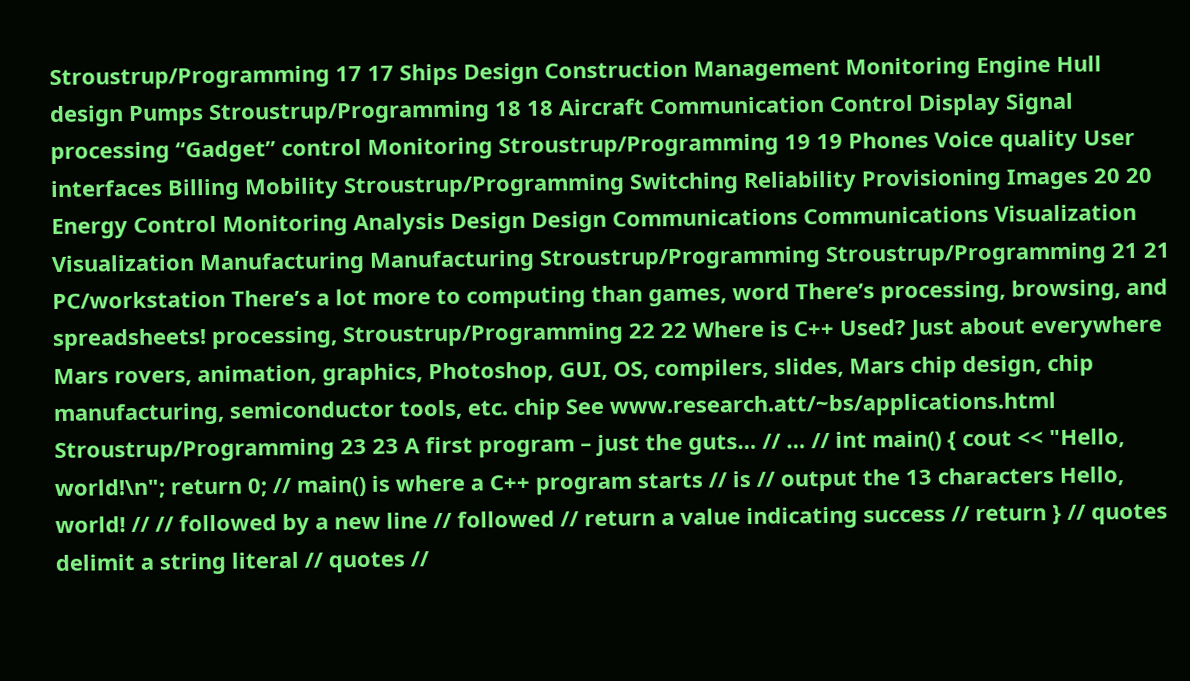Stroustrup/Programming 17 17 Ships Design Construction Management Monitoring Engine Hull design Pumps Stroustrup/Programming 18 18 Aircraft Communication Control Display Signal processing “Gadget” control Monitoring Stroustrup/Programming 19 19 Phones Voice quality User interfaces Billing Mobility Stroustrup/Programming Switching Reliability Provisioning Images 20 20 Energy Control Monitoring Analysis Design Design Communications Communications Visualization Visualization Manufacturing Manufacturing Stroustrup/Programming Stroustrup/Programming 21 21 PC/workstation There’s a lot more to computing than games, word There’s processing, browsing, and spreadsheets! processing, Stroustrup/Programming 22 22 Where is C++ Used? Just about everywhere Mars rovers, animation, graphics, Photoshop, GUI, OS, compilers, slides, Mars chip design, chip manufacturing, semiconductor tools, etc. chip See www.research.att/~bs/applications.html Stroustrup/Programming 23 23 A first program – just the guts… // … // int main() { cout << "Hello, world!\n"; return 0; // main() is where a C++ program starts // is // output the 13 characters Hello, world! // // followed by a new line // followed // return a value indicating success // return } // quotes delimit a string literal // quotes //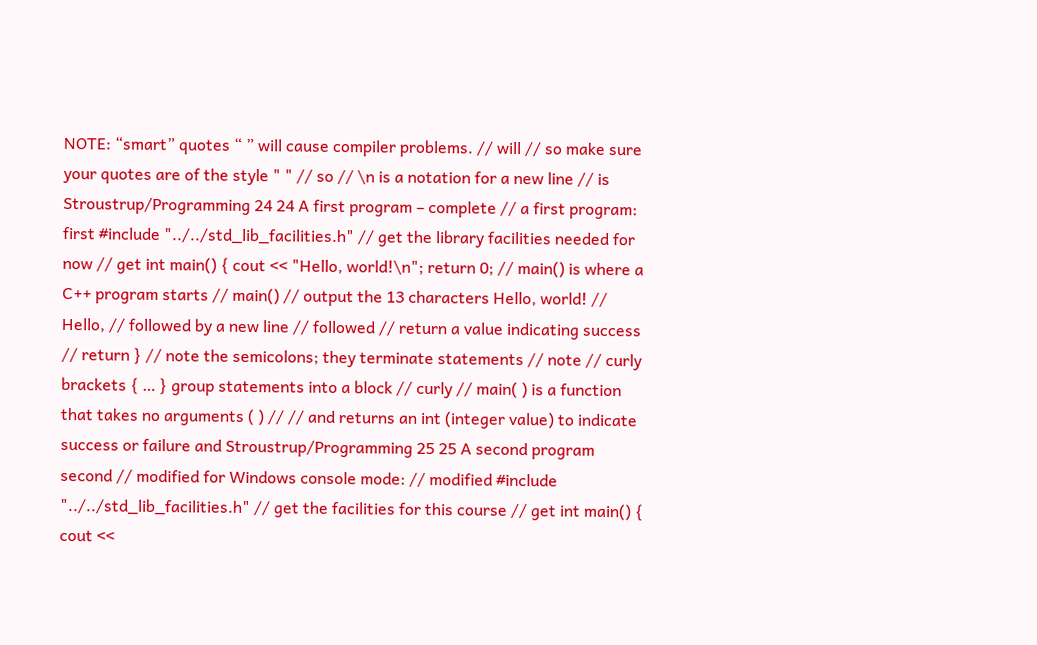NOTE: “smart” quotes “ ” will cause compiler problems. // will // so make sure your quotes are of the style " " // so // \n is a notation for a new line // is Stroustrup/Programming 24 24 A first program – complete // a first program: first #include "../../std_lib_facilities.h" // get the library facilities needed for now // get int main() { cout << "Hello, world!\n"; return 0; // main() is where a C++ program starts // main() // output the 13 characters Hello, world! // Hello, // followed by a new line // followed // return a value indicating success // return } // note the semicolons; they terminate statements // note // curly brackets { … } group statements into a block // curly // main( ) is a function that takes no arguments ( ) // // and returns an int (integer value) to indicate success or failure and Stroustrup/Programming 25 25 A second program second // modified for Windows console mode: // modified #include "../../std_lib_facilities.h" // get the facilities for this course // get int main() { cout <<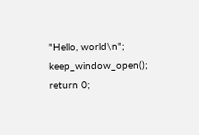"Hello, world\n"; keep_window_open(); return 0;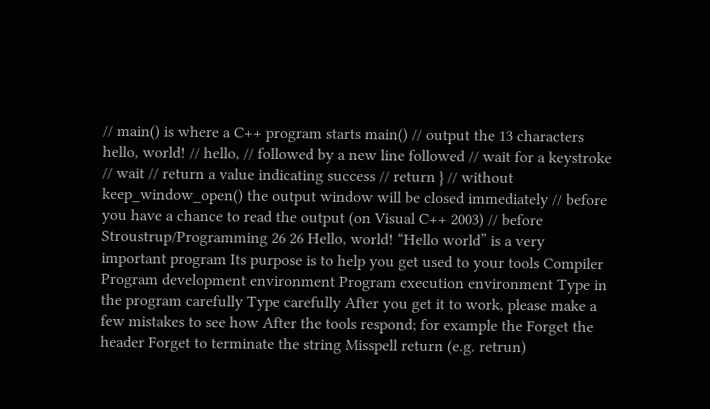// main() is where a C++ program starts main() // output the 13 characters hello, world! // hello, // followed by a new line followed // wait for a keystroke // wait // return a value indicating success // return } // without keep_window_open() the output window will be closed immediately // before you have a chance to read the output (on Visual C++ 2003) // before Stroustrup/Programming 26 26 Hello, world! “Hello world” is a very important program Its purpose is to help you get used to your tools Compiler Program development environment Program execution environment Type in the program carefully Type carefully After you get it to work, please make a few mistakes to see how After the tools respond; for example the Forget the header Forget to terminate the string Misspell return (e.g. retrun)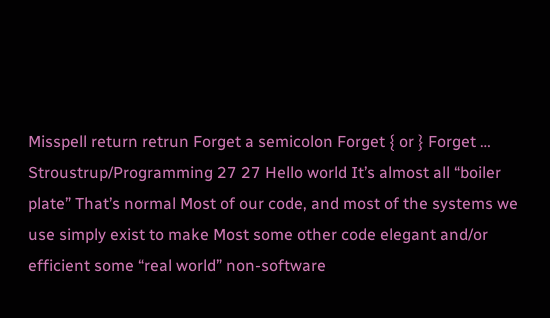Misspell return retrun Forget a semicolon Forget { or } Forget … Stroustrup/Programming 27 27 Hello world It’s almost all “boiler plate” That’s normal Most of our code, and most of the systems we use simply exist to make Most some other code elegant and/or efficient some “real world” non-software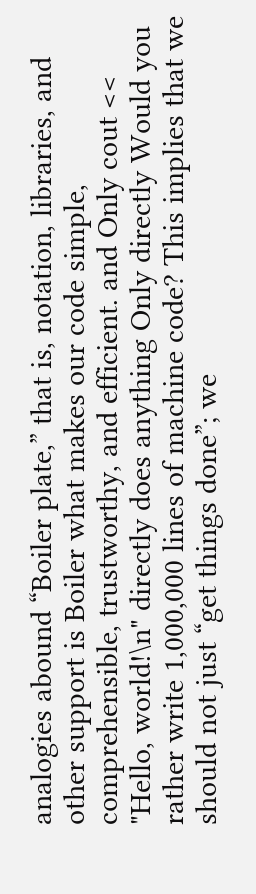analogies abound “Boiler plate,” that is, notation, libraries, and other support is Boiler what makes our code simple, comprehensible, trustworthy, and efficient. and Only cout << "Hello, world!\n" directly does anything Only directly Would you rather write 1,000,000 lines of machine code? This implies that we should not just “get things done”; we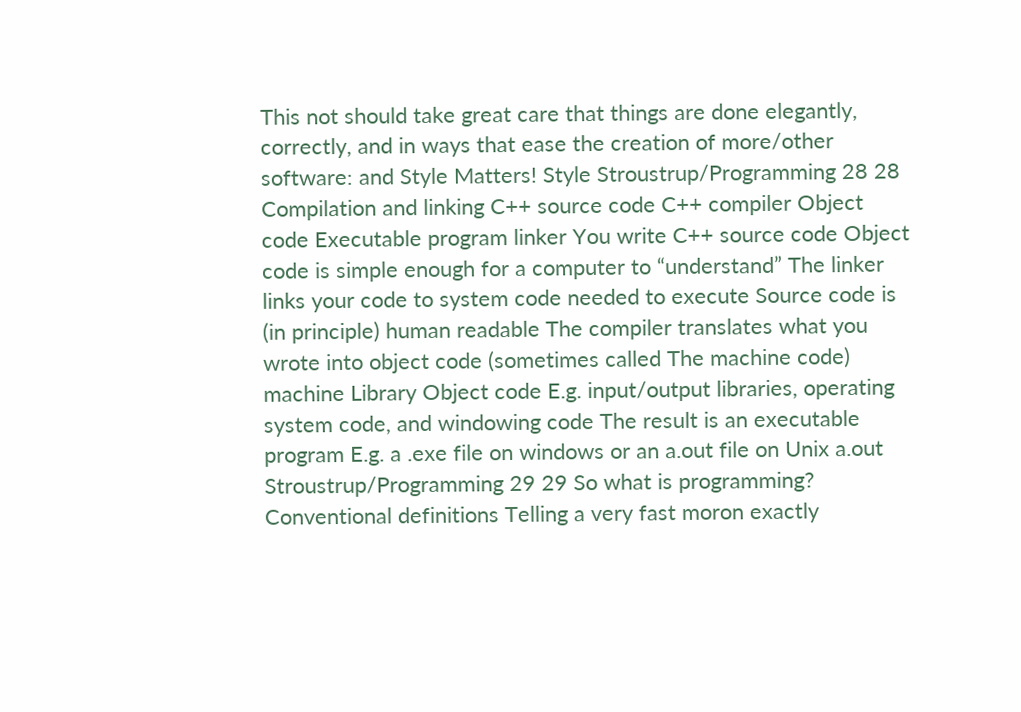This not should take great care that things are done elegantly, correctly, and in ways that ease the creation of more/other software: and Style Matters! Style Stroustrup/Programming 28 28 Compilation and linking C++ source code C++ compiler Object code Executable program linker You write C++ source code Object code is simple enough for a computer to “understand” The linker links your code to system code needed to execute Source code is (in principle) human readable The compiler translates what you wrote into object code (sometimes called The machine code) machine Library Object code E.g. input/output libraries, operating system code, and windowing code The result is an executable program E.g. a .exe file on windows or an a.out file on Unix a.out Stroustrup/Programming 29 29 So what is programming? Conventional definitions Telling a very fast moron exactly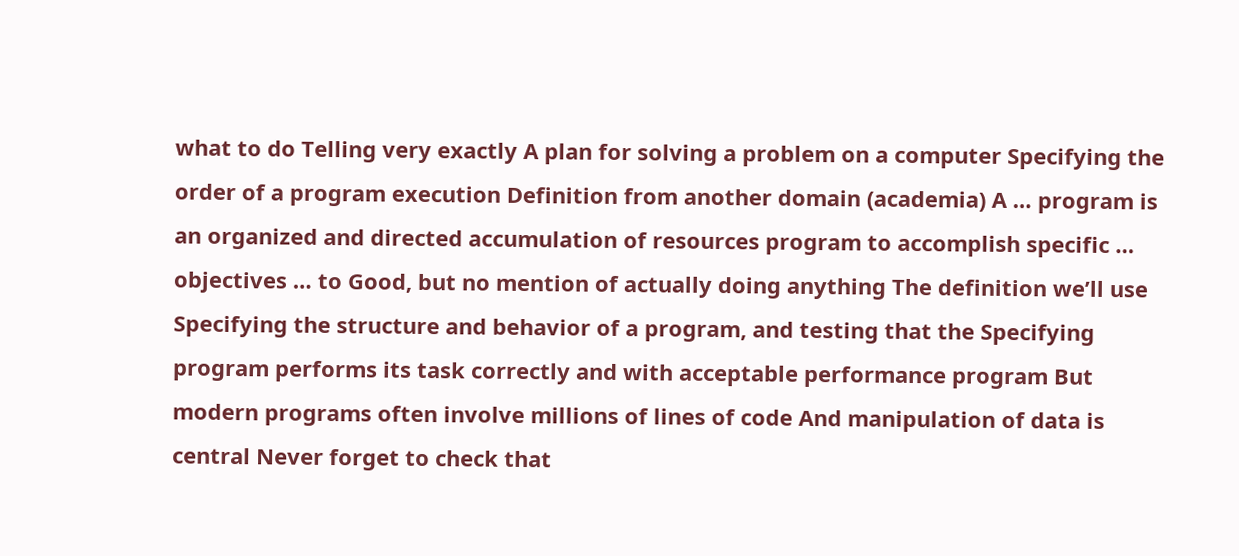what to do Telling very exactly A plan for solving a problem on a computer Specifying the order of a program execution Definition from another domain (academia) A … program is an organized and directed accumulation of resources program to accomplish specific … objectives … to Good, but no mention of actually doing anything The definition we’ll use Specifying the structure and behavior of a program, and testing that the Specifying program performs its task correctly and with acceptable performance program But modern programs often involve millions of lines of code And manipulation of data is central Never forget to check that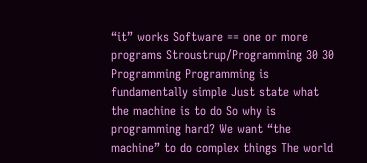“it” works Software == one or more programs Stroustrup/Programming 30 30 Programming Programming is fundamentally simple Just state what the machine is to do So why is programming hard? We want “the machine” to do complex things The world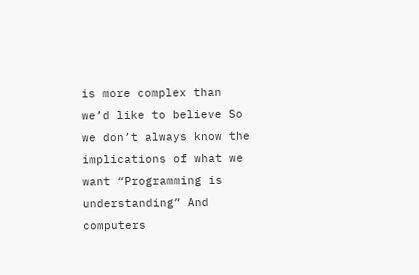is more complex than we’d like to believe So we don’t always know the implications of what we want “Programming is understanding” And computers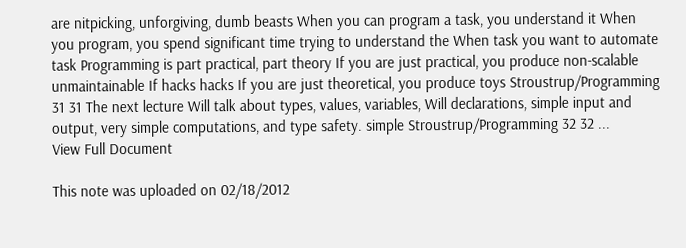are nitpicking, unforgiving, dumb beasts When you can program a task, you understand it When you program, you spend significant time trying to understand the When task you want to automate task Programming is part practical, part theory If you are just practical, you produce non-scalable unmaintainable If hacks hacks If you are just theoretical, you produce toys Stroustrup/Programming 31 31 The next lecture Will talk about types, values, variables, Will declarations, simple input and output, very simple computations, and type safety. simple Stroustrup/Programming 32 32 ...
View Full Document

This note was uploaded on 02/18/2012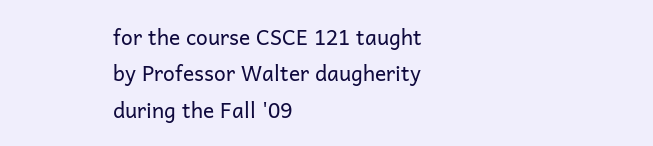for the course CSCE 121 taught by Professor Walter daugherity during the Fall '09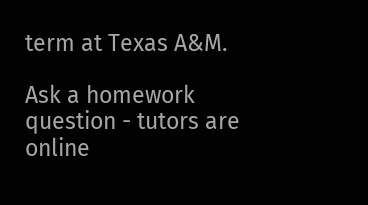term at Texas A&M.

Ask a homework question - tutors are online